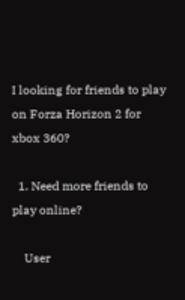I looking for friends to play on Forza Horizon 2 for xbox 360?

  1. Need more friends to play online?

    User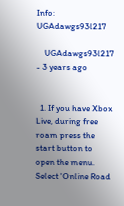Info: UGAdawgs93l217

    UGAdawgs93l217 - 3 years ago


  1. If you have Xbox Live, during free roam press the start button to open the menu. Select 'Online Road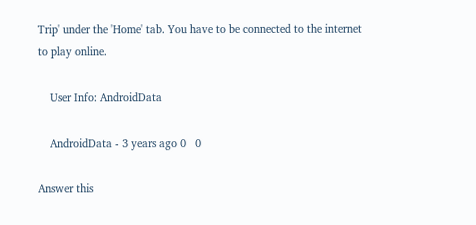Trip' under the 'Home' tab. You have to be connected to the internet to play online.

    User Info: AndroidData

    AndroidData - 3 years ago 0   0

Answer this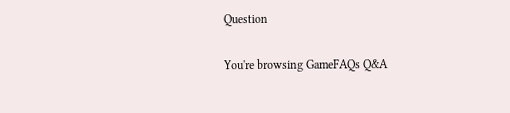Question

You're browsing GameFAQs Q&A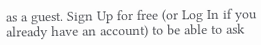as a guest. Sign Up for free (or Log In if you already have an account) to be able to ask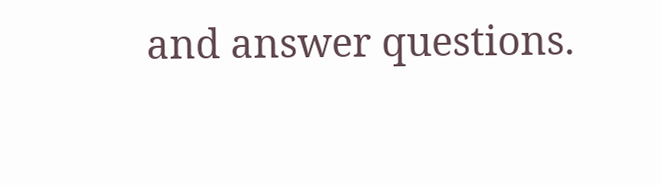and answer questions.